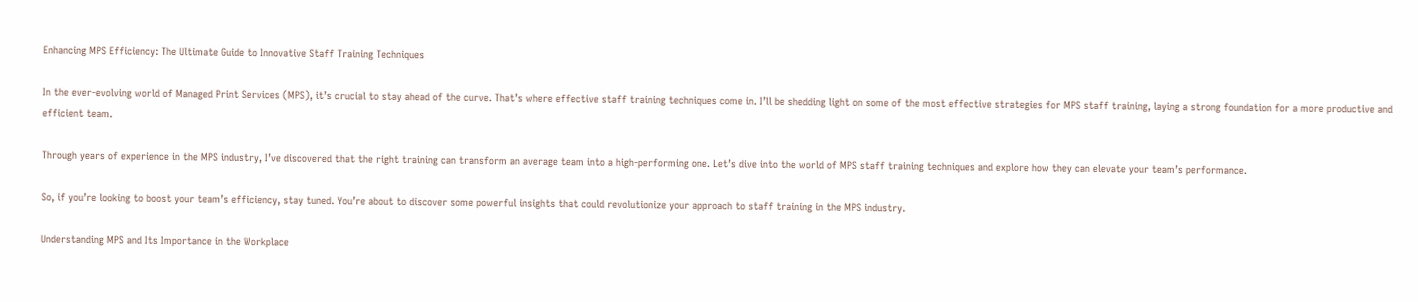Enhancing MPS Efficiency: The Ultimate Guide to Innovative Staff Training Techniques

In the ever-evolving world of Managed Print Services (MPS), it’s crucial to stay ahead of the curve. That’s where effective staff training techniques come in. I’ll be shedding light on some of the most effective strategies for MPS staff training, laying a strong foundation for a more productive and efficient team.

Through years of experience in the MPS industry, I’ve discovered that the right training can transform an average team into a high-performing one. Let’s dive into the world of MPS staff training techniques and explore how they can elevate your team’s performance.

So, if you’re looking to boost your team’s efficiency, stay tuned. You’re about to discover some powerful insights that could revolutionize your approach to staff training in the MPS industry.

Understanding MPS and Its Importance in the Workplace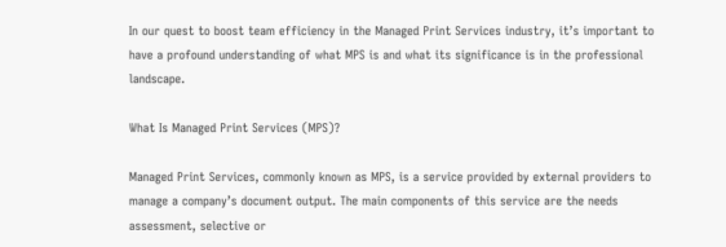In our quest to boost team efficiency in the Managed Print Services industry, it’s important to have a profound understanding of what MPS is and what its significance is in the professional landscape.

What Is Managed Print Services (MPS)?

Managed Print Services, commonly known as MPS, is a service provided by external providers to manage a company’s document output. The main components of this service are the needs assessment, selective or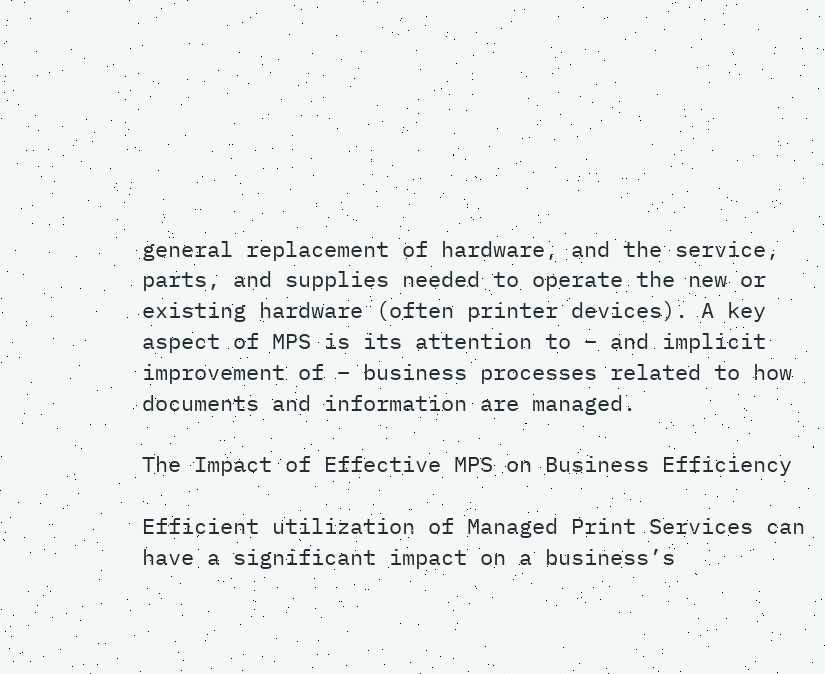general replacement of hardware, and the service, parts, and supplies needed to operate the new or existing hardware (often printer devices). A key aspect of MPS is its attention to – and implicit improvement of – business processes related to how documents and information are managed.

The Impact of Effective MPS on Business Efficiency

Efficient utilization of Managed Print Services can have a significant impact on a business’s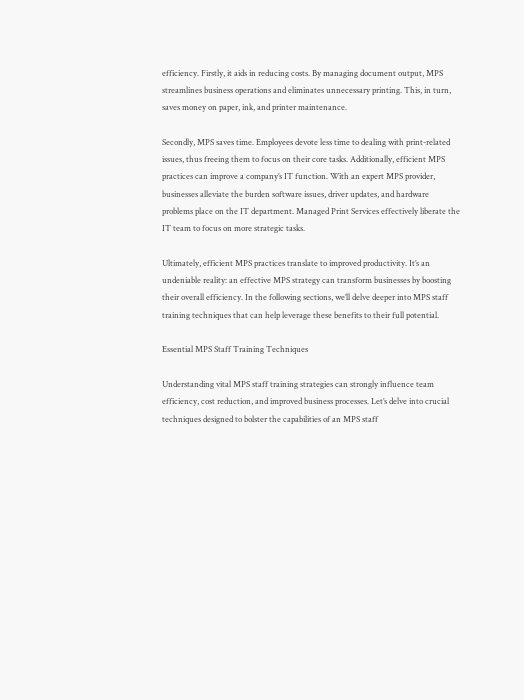efficiency. Firstly, it aids in reducing costs. By managing document output, MPS streamlines business operations and eliminates unnecessary printing. This, in turn, saves money on paper, ink, and printer maintenance.

Secondly, MPS saves time. Employees devote less time to dealing with print-related issues, thus freeing them to focus on their core tasks. Additionally, efficient MPS practices can improve a company’s IT function. With an expert MPS provider, businesses alleviate the burden software issues, driver updates, and hardware problems place on the IT department. Managed Print Services effectively liberate the IT team to focus on more strategic tasks.

Ultimately, efficient MPS practices translate to improved productivity. It’s an undeniable reality: an effective MPS strategy can transform businesses by boosting their overall efficiency. In the following sections, we’ll delve deeper into MPS staff training techniques that can help leverage these benefits to their full potential.

Essential MPS Staff Training Techniques

Understanding vital MPS staff training strategies can strongly influence team efficiency, cost reduction, and improved business processes. Let’s delve into crucial techniques designed to bolster the capabilities of an MPS staff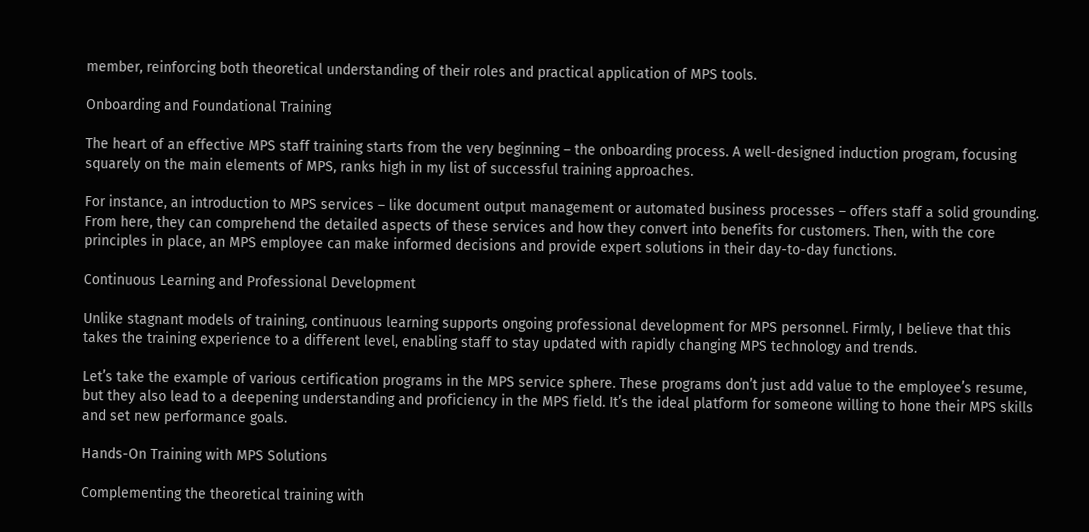member, reinforcing both theoretical understanding of their roles and practical application of MPS tools.

Onboarding and Foundational Training

The heart of an effective MPS staff training starts from the very beginning – the onboarding process. A well-designed induction program, focusing squarely on the main elements of MPS, ranks high in my list of successful training approaches.

For instance, an introduction to MPS services – like document output management or automated business processes – offers staff a solid grounding. From here, they can comprehend the detailed aspects of these services and how they convert into benefits for customers. Then, with the core principles in place, an MPS employee can make informed decisions and provide expert solutions in their day-to-day functions.

Continuous Learning and Professional Development

Unlike stagnant models of training, continuous learning supports ongoing professional development for MPS personnel. Firmly, I believe that this takes the training experience to a different level, enabling staff to stay updated with rapidly changing MPS technology and trends.

Let’s take the example of various certification programs in the MPS service sphere. These programs don’t just add value to the employee’s resume, but they also lead to a deepening understanding and proficiency in the MPS field. It’s the ideal platform for someone willing to hone their MPS skills and set new performance goals.

Hands-On Training with MPS Solutions

Complementing the theoretical training with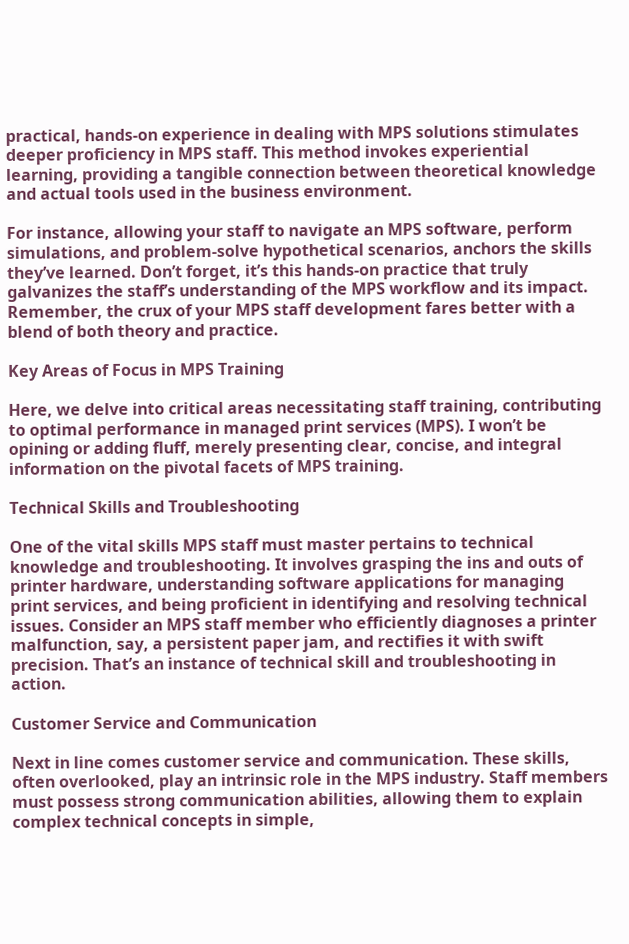practical, hands-on experience in dealing with MPS solutions stimulates deeper proficiency in MPS staff. This method invokes experiential learning, providing a tangible connection between theoretical knowledge and actual tools used in the business environment.

For instance, allowing your staff to navigate an MPS software, perform simulations, and problem-solve hypothetical scenarios, anchors the skills they’ve learned. Don’t forget, it’s this hands-on practice that truly galvanizes the staff’s understanding of the MPS workflow and its impact. Remember, the crux of your MPS staff development fares better with a blend of both theory and practice.

Key Areas of Focus in MPS Training

Here, we delve into critical areas necessitating staff training, contributing to optimal performance in managed print services (MPS). I won’t be opining or adding fluff, merely presenting clear, concise, and integral information on the pivotal facets of MPS training.

Technical Skills and Troubleshooting

One of the vital skills MPS staff must master pertains to technical knowledge and troubleshooting. It involves grasping the ins and outs of printer hardware, understanding software applications for managing print services, and being proficient in identifying and resolving technical issues. Consider an MPS staff member who efficiently diagnoses a printer malfunction, say, a persistent paper jam, and rectifies it with swift precision. That’s an instance of technical skill and troubleshooting in action.

Customer Service and Communication

Next in line comes customer service and communication. These skills, often overlooked, play an intrinsic role in the MPS industry. Staff members must possess strong communication abilities, allowing them to explain complex technical concepts in simple,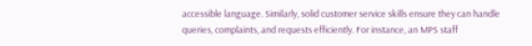accessible language. Similarly, solid customer service skills ensure they can handle queries, complaints, and requests efficiently. For instance, an MPS staff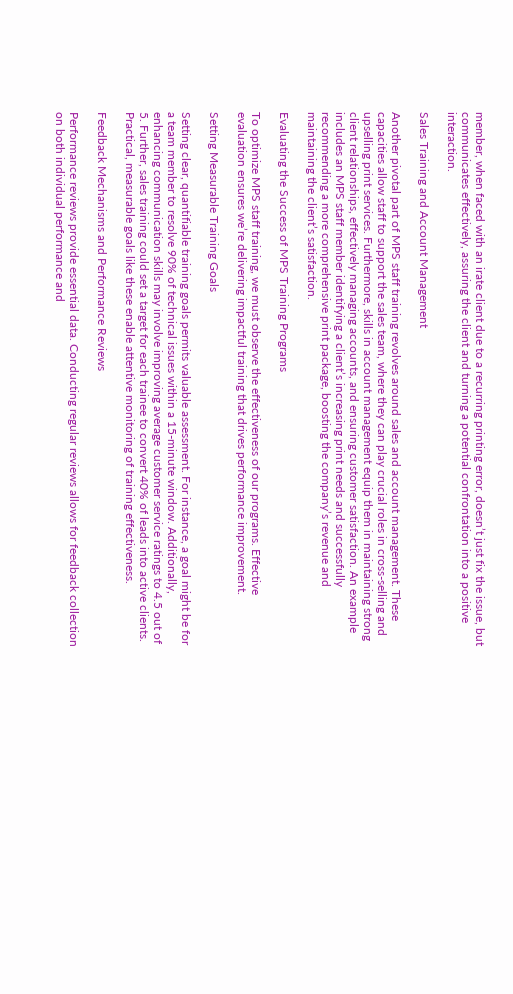member, when faced with an irate client due to a recurring printing error, doesn’t just fix the issue, but communicates effectively, assuring the client and turning a potential confrontation into a positive interaction.

Sales Training and Account Management

Another pivotal part of MPS staff training revolves around sales and account management. These capacities allow staff to support the sales team, where they can play crucial roles in cross-selling and upselling print services. Furthermore, skills in account management equip them in maintaining strong client relationships, effectively managing accounts, and ensuring customer satisfaction. An example includes an MPS staff member identifying a client’s increasing print needs and successfully recommending a more comprehensive print package, boosting the company’s revenue and maintaining the client’s satisfaction.

Evaluating the Success of MPS Training Programs

To optimize MPS staff training, we must observe the effectiveness of our programs. Effective evaluation ensures we’re delivering impactful training that drives performance improvement.

Setting Measurable Training Goals

Setting clear, quantifiable training goals permits valuable assessment. For instance, a goal might be for a team member to resolve 90% of technical issues within a 15-minute window. Additionally, enhancing communication skills may involve improving average customer service ratings to 4.5 out of 5. Further, sales training could set a target for each trainee to convert 40% of leads into active clients. Practical, measurable goals like these enable attentive monitoring of training effectiveness.

Feedback Mechanisms and Performance Reviews

Performance reviews provide essential data. Conducting regular reviews allows for feedback collection on both individual performance and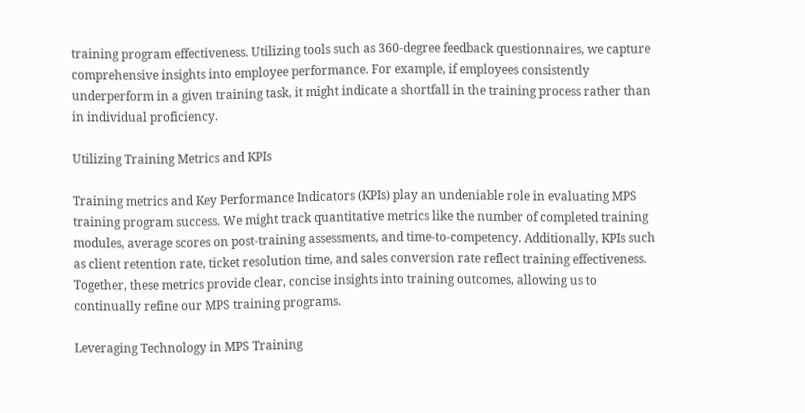training program effectiveness. Utilizing tools such as 360-degree feedback questionnaires, we capture comprehensive insights into employee performance. For example, if employees consistently underperform in a given training task, it might indicate a shortfall in the training process rather than in individual proficiency.

Utilizing Training Metrics and KPIs

Training metrics and Key Performance Indicators (KPIs) play an undeniable role in evaluating MPS training program success. We might track quantitative metrics like the number of completed training modules, average scores on post-training assessments, and time-to-competency. Additionally, KPIs such as client retention rate, ticket resolution time, and sales conversion rate reflect training effectiveness. Together, these metrics provide clear, concise insights into training outcomes, allowing us to continually refine our MPS training programs.

Leveraging Technology in MPS Training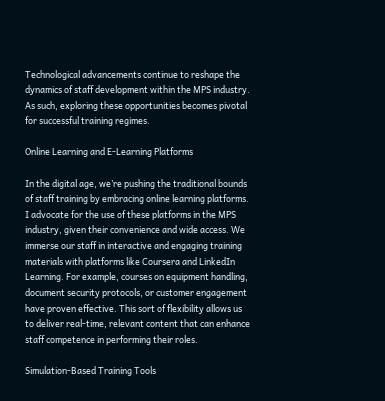Technological advancements continue to reshape the dynamics of staff development within the MPS industry. As such, exploring these opportunities becomes pivotal for successful training regimes.

Online Learning and E-Learning Platforms

In the digital age, we’re pushing the traditional bounds of staff training by embracing online learning platforms. I advocate for the use of these platforms in the MPS industry, given their convenience and wide access. We immerse our staff in interactive and engaging training materials with platforms like Coursera and LinkedIn Learning. For example, courses on equipment handling, document security protocols, or customer engagement have proven effective. This sort of flexibility allows us to deliver real-time, relevant content that can enhance staff competence in performing their roles.

Simulation-Based Training Tools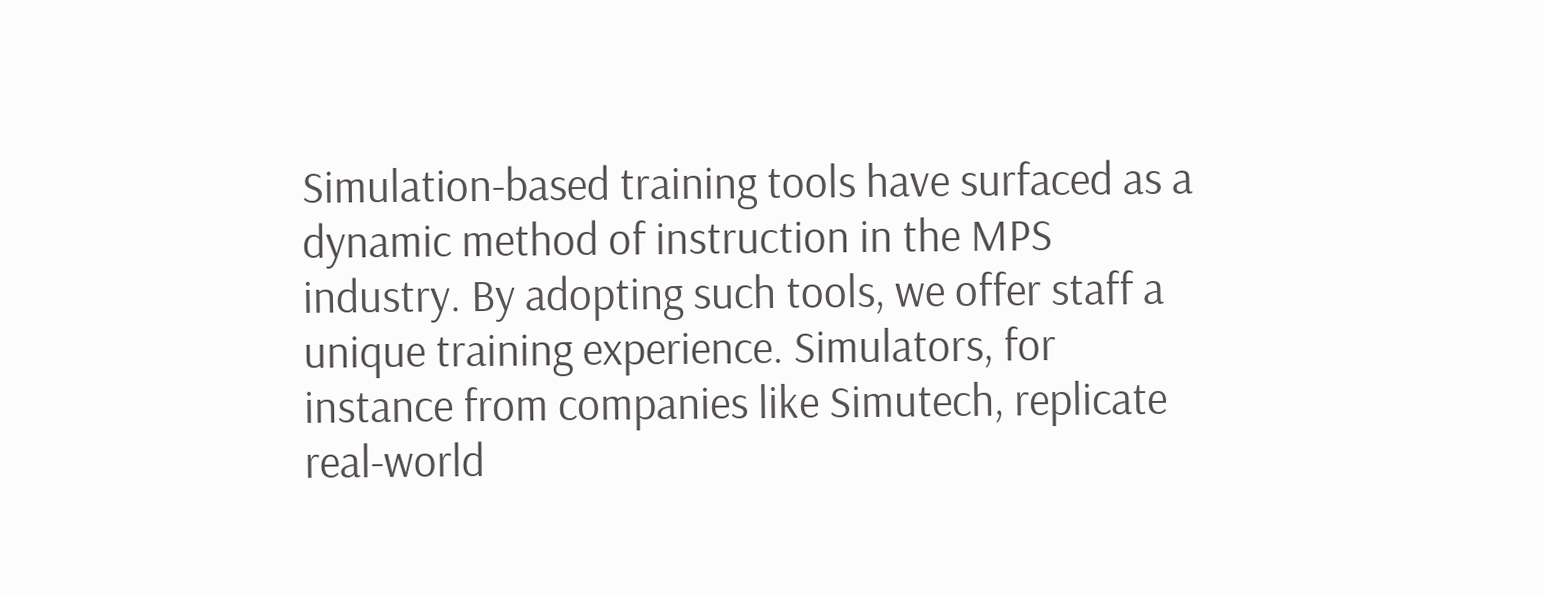Simulation-based training tools have surfaced as a dynamic method of instruction in the MPS industry. By adopting such tools, we offer staff a unique training experience. Simulators, for instance from companies like Simutech, replicate real-world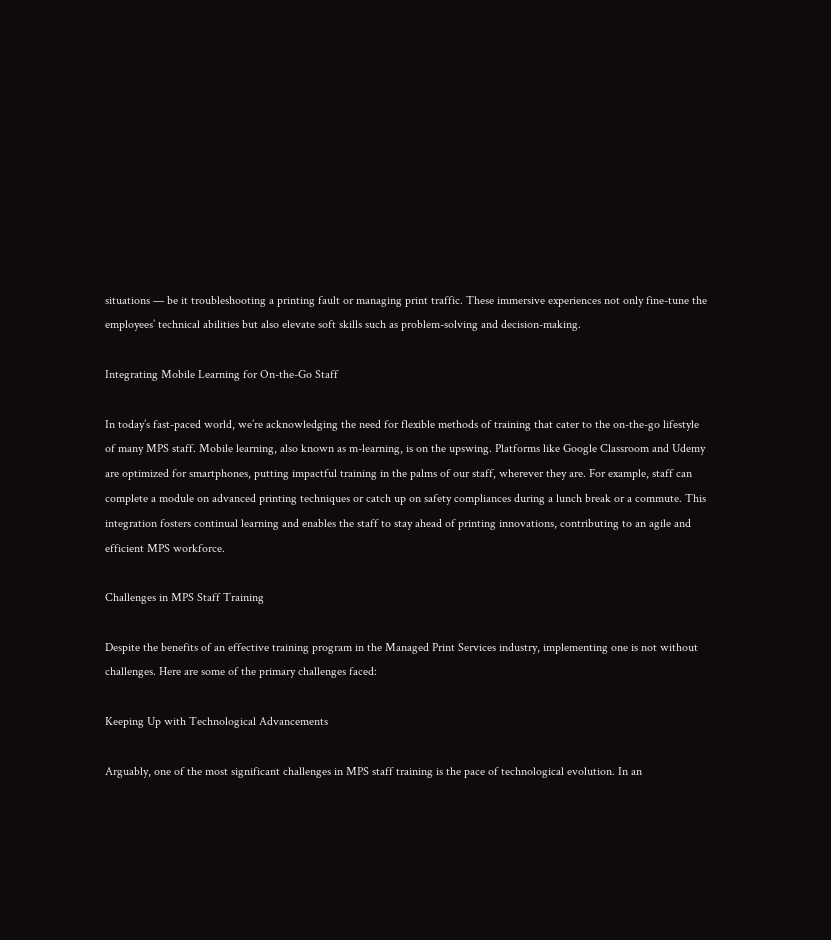situations — be it troubleshooting a printing fault or managing print traffic. These immersive experiences not only fine-tune the employees’ technical abilities but also elevate soft skills such as problem-solving and decision-making.

Integrating Mobile Learning for On-the-Go Staff

In today’s fast-paced world, we’re acknowledging the need for flexible methods of training that cater to the on-the-go lifestyle of many MPS staff. Mobile learning, also known as m-learning, is on the upswing. Platforms like Google Classroom and Udemy are optimized for smartphones, putting impactful training in the palms of our staff, wherever they are. For example, staff can complete a module on advanced printing techniques or catch up on safety compliances during a lunch break or a commute. This integration fosters continual learning and enables the staff to stay ahead of printing innovations, contributing to an agile and efficient MPS workforce.

Challenges in MPS Staff Training

Despite the benefits of an effective training program in the Managed Print Services industry, implementing one is not without challenges. Here are some of the primary challenges faced:

Keeping Up with Technological Advancements

Arguably, one of the most significant challenges in MPS staff training is the pace of technological evolution. In an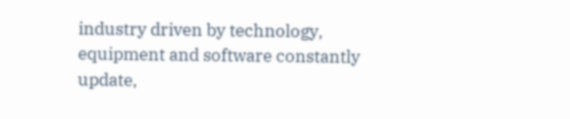industry driven by technology, equipment and software constantly update,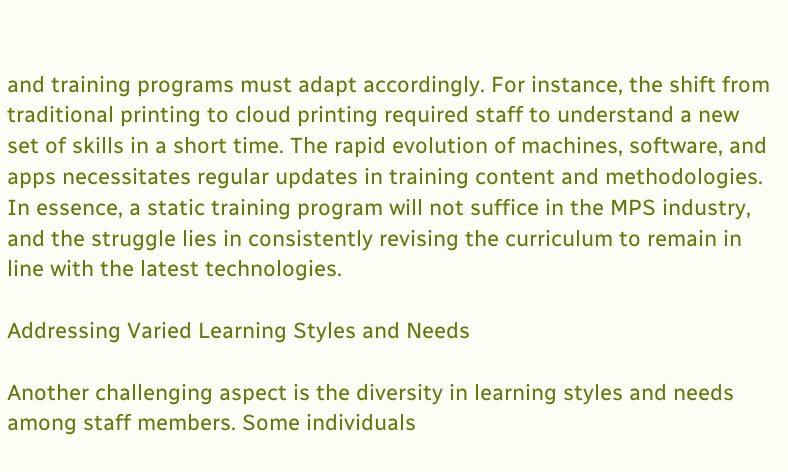and training programs must adapt accordingly. For instance, the shift from traditional printing to cloud printing required staff to understand a new set of skills in a short time. The rapid evolution of machines, software, and apps necessitates regular updates in training content and methodologies. In essence, a static training program will not suffice in the MPS industry, and the struggle lies in consistently revising the curriculum to remain in line with the latest technologies.

Addressing Varied Learning Styles and Needs

Another challenging aspect is the diversity in learning styles and needs among staff members. Some individuals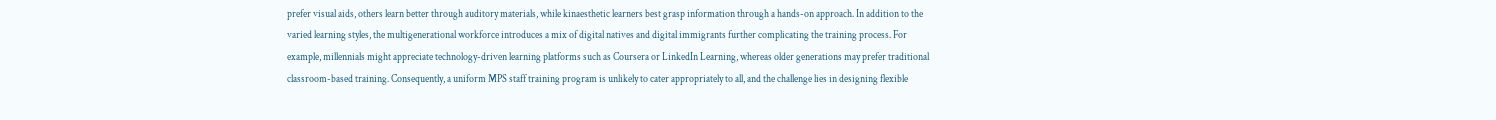prefer visual aids, others learn better through auditory materials, while kinaesthetic learners best grasp information through a hands-on approach. In addition to the varied learning styles, the multigenerational workforce introduces a mix of digital natives and digital immigrants further complicating the training process. For example, millennials might appreciate technology-driven learning platforms such as Coursera or LinkedIn Learning, whereas older generations may prefer traditional classroom-based training. Consequently, a uniform MPS staff training program is unlikely to cater appropriately to all, and the challenge lies in designing flexible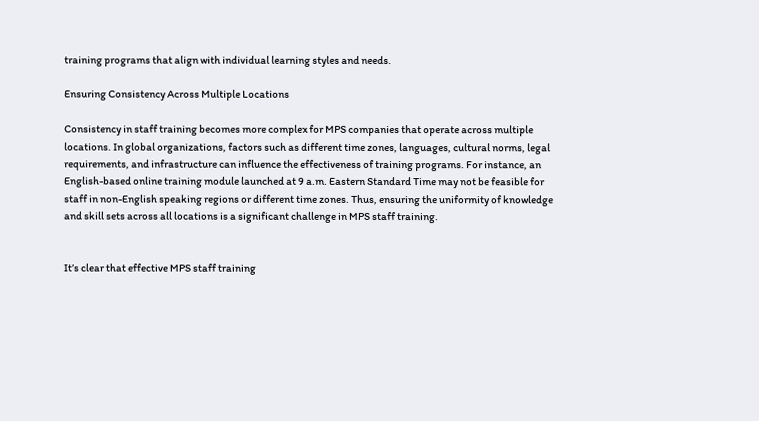training programs that align with individual learning styles and needs.

Ensuring Consistency Across Multiple Locations

Consistency in staff training becomes more complex for MPS companies that operate across multiple locations. In global organizations, factors such as different time zones, languages, cultural norms, legal requirements, and infrastructure can influence the effectiveness of training programs. For instance, an English-based online training module launched at 9 a.m. Eastern Standard Time may not be feasible for staff in non-English speaking regions or different time zones. Thus, ensuring the uniformity of knowledge and skill sets across all locations is a significant challenge in MPS staff training.


It’s clear that effective MPS staff training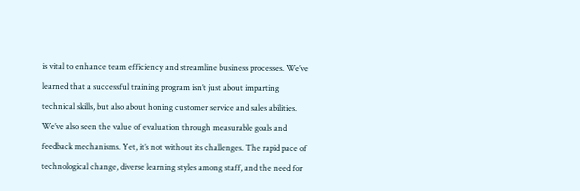is vital to enhance team efficiency and streamline business processes. We’ve learned that a successful training program isn’t just about imparting technical skills, but also about honing customer service and sales abilities. We’ve also seen the value of evaluation through measurable goals and feedback mechanisms. Yet, it’s not without its challenges. The rapid pace of technological change, diverse learning styles among staff, and the need for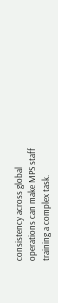consistency across global operations can make MPS staff training a complex task.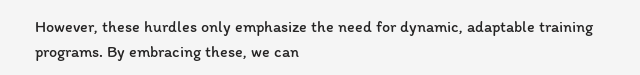However, these hurdles only emphasize the need for dynamic, adaptable training programs. By embracing these, we can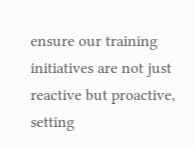ensure our training initiatives are not just reactive but proactive, setting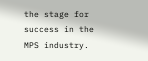the stage for success in the MPS industry.